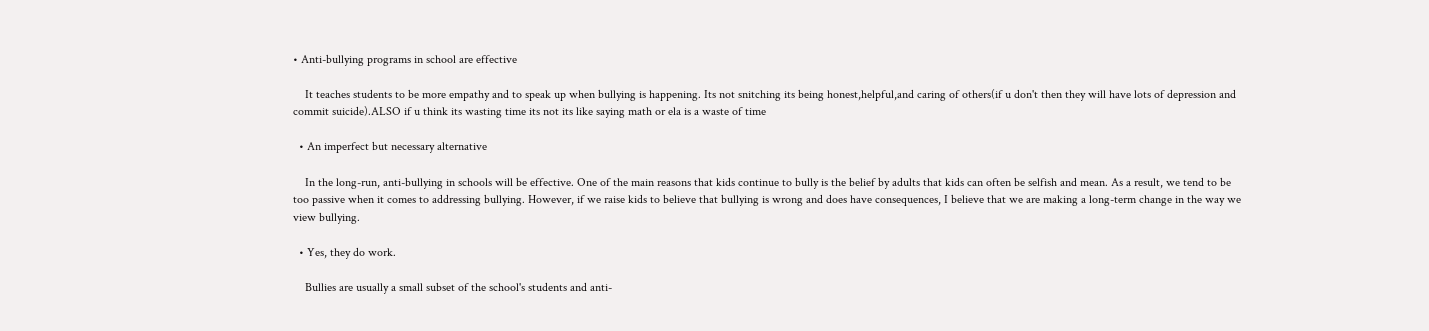• Anti-bullying programs in school are effective

    It teaches students to be more empathy and to speak up when bullying is happening. Its not snitching its being honest,helpful,and caring of others(if u don't then they will have lots of depression and commit suicide).ALSO if u think its wasting time its not its like saying math or ela is a waste of time

  • An imperfect but necessary alternative

    In the long-run, anti-bullying in schools will be effective. One of the main reasons that kids continue to bully is the belief by adults that kids can often be selfish and mean. As a result, we tend to be too passive when it comes to addressing bullying. However, if we raise kids to believe that bullying is wrong and does have consequences, I believe that we are making a long-term change in the way we view bullying.

  • Yes, they do work.

    Bullies are usually a small subset of the school's students and anti-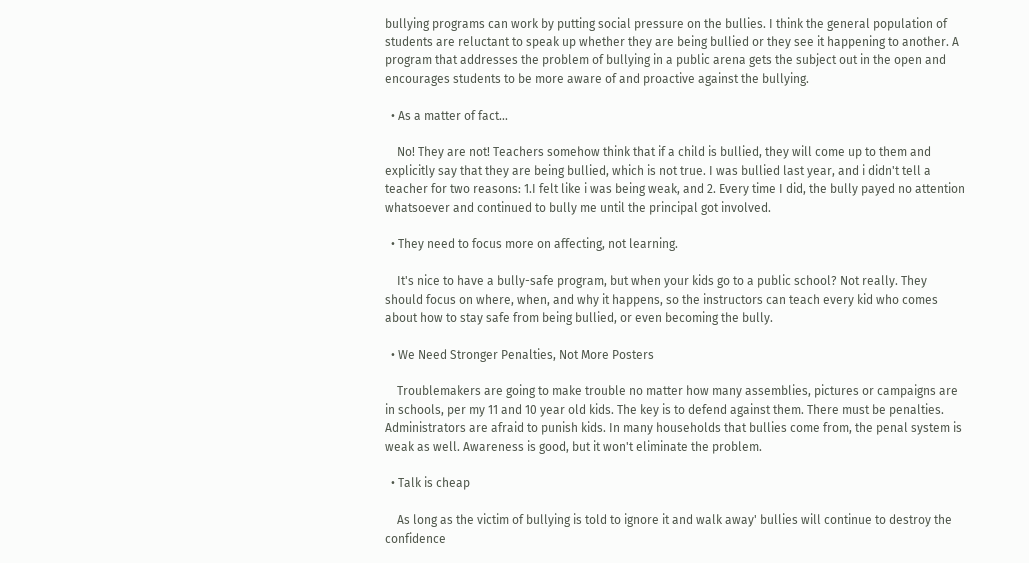bullying programs can work by putting social pressure on the bullies. I think the general population of students are reluctant to speak up whether they are being bullied or they see it happening to another. A program that addresses the problem of bullying in a public arena gets the subject out in the open and encourages students to be more aware of and proactive against the bullying.

  • As a matter of fact...

    No! They are not! Teachers somehow think that if a child is bullied, they will come up to them and explicitly say that they are being bullied, which is not true. I was bullied last year, and i didn't tell a teacher for two reasons: 1.I felt like i was being weak, and 2. Every time I did, the bully payed no attention whatsoever and continued to bully me until the principal got involved.

  • They need to focus more on affecting, not learning.

    It's nice to have a bully-safe program, but when your kids go to a public school? Not really. They should focus on where, when, and why it happens, so the instructors can teach every kid who comes about how to stay safe from being bullied, or even becoming the bully.

  • We Need Stronger Penalties, Not More Posters

    Troublemakers are going to make trouble no matter how many assemblies, pictures or campaigns are in schools, per my 11 and 10 year old kids. The key is to defend against them. There must be penalties. Administrators are afraid to punish kids. In many households that bullies come from, the penal system is weak as well. Awareness is good, but it won't eliminate the problem.

  • Talk is cheap

    As long as the victim of bullying is told to ignore it and walk away' bullies will continue to destroy the confidence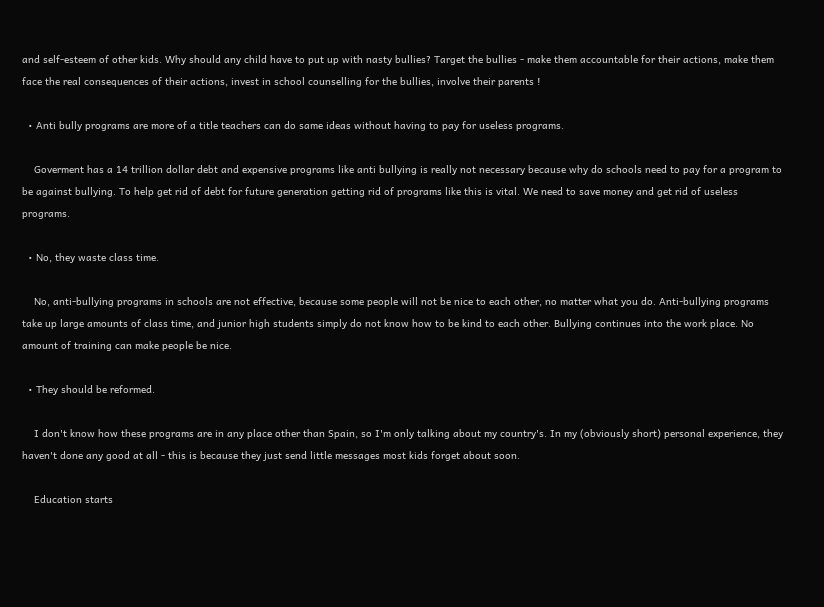and self-esteem of other kids. Why should any child have to put up with nasty bullies? Target the bullies - make them accountable for their actions, make them face the real consequences of their actions, invest in school counselling for the bullies, involve their parents !

  • Anti bully programs are more of a title teachers can do same ideas without having to pay for useless programs.

    Goverment has a 14 trillion dollar debt and expensive programs like anti bullying is really not necessary because why do schools need to pay for a program to be against bullying. To help get rid of debt for future generation getting rid of programs like this is vital. We need to save money and get rid of useless programs.

  • No, they waste class time.

    No, anti-bullying programs in schools are not effective, because some people will not be nice to each other, no matter what you do. Anti-bullying programs take up large amounts of class time, and junior high students simply do not know how to be kind to each other. Bullying continues into the work place. No amount of training can make people be nice.

  • They should be reformed.

    I don't know how these programs are in any place other than Spain, so I'm only talking about my country's. In my (obviously short) personal experience, they haven't done any good at all - this is because they just send little messages most kids forget about soon.

    Education starts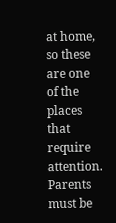at home, so these are one of the places that require attention. Parents must be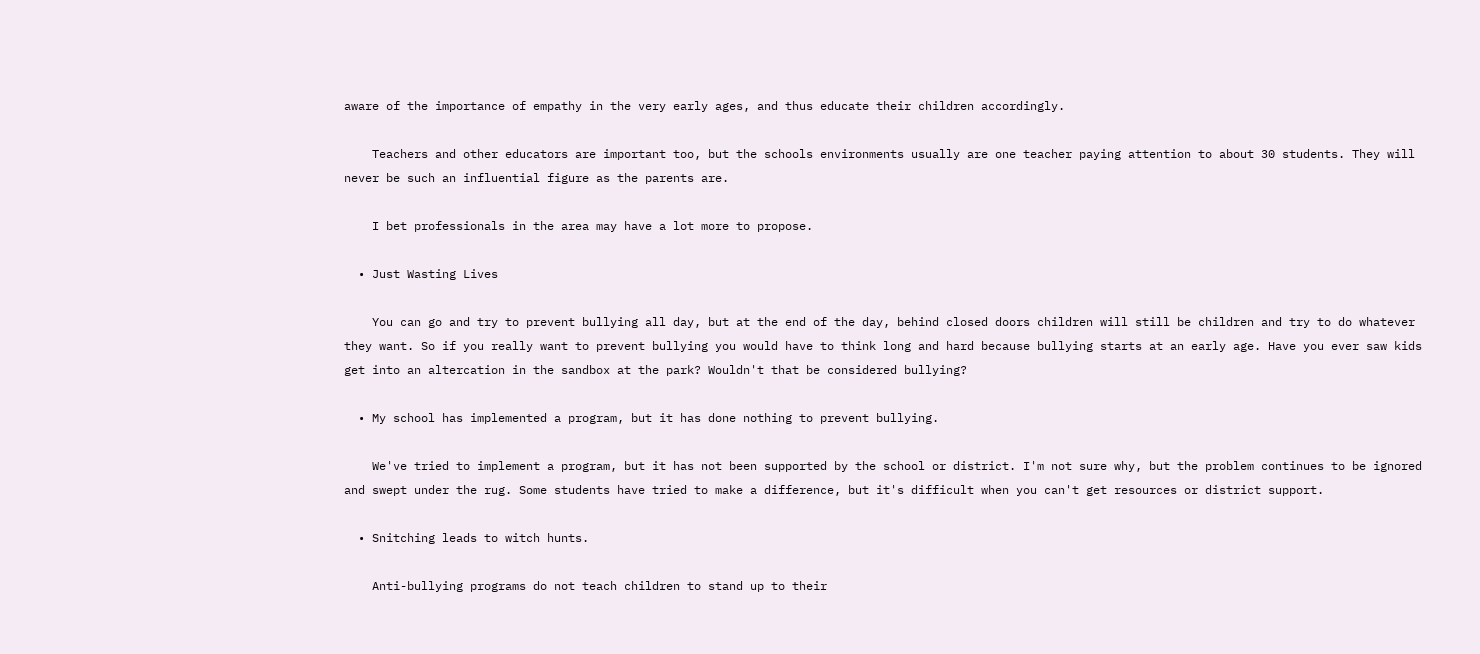aware of the importance of empathy in the very early ages, and thus educate their children accordingly.

    Teachers and other educators are important too, but the schools environments usually are one teacher paying attention to about 30 students. They will never be such an influential figure as the parents are.

    I bet professionals in the area may have a lot more to propose.

  • Just Wasting Lives

    You can go and try to prevent bullying all day, but at the end of the day, behind closed doors children will still be children and try to do whatever they want. So if you really want to prevent bullying you would have to think long and hard because bullying starts at an early age. Have you ever saw kids get into an altercation in the sandbox at the park? Wouldn't that be considered bullying?

  • My school has implemented a program, but it has done nothing to prevent bullying.

    We've tried to implement a program, but it has not been supported by the school or district. I'm not sure why, but the problem continues to be ignored and swept under the rug. Some students have tried to make a difference, but it's difficult when you can't get resources or district support.

  • Snitching leads to witch hunts.

    Anti-bullying programs do not teach children to stand up to their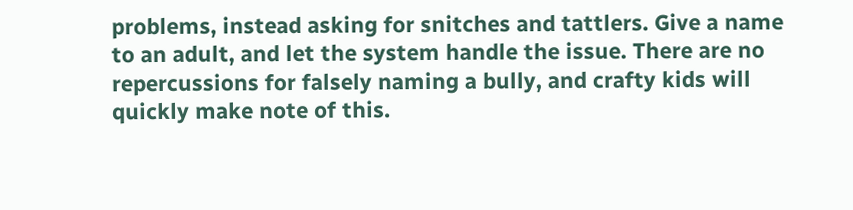problems, instead asking for snitches and tattlers. Give a name to an adult, and let the system handle the issue. There are no repercussions for falsely naming a bully, and crafty kids will quickly make note of this.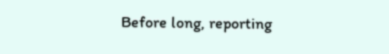Before long, reporting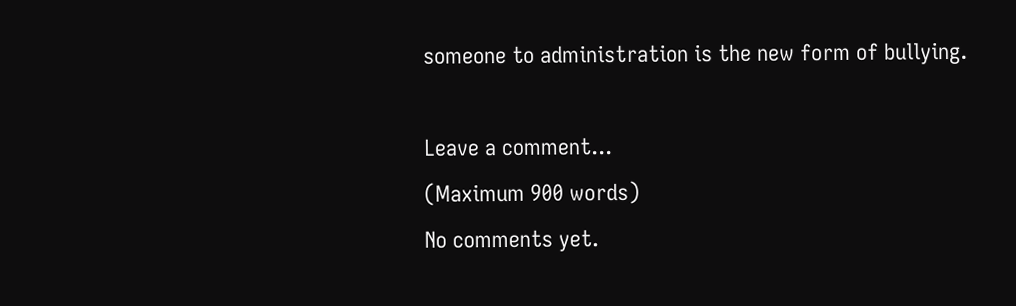someone to administration is the new form of bullying.

Leave a comment...
(Maximum 900 words)
No comments yet.